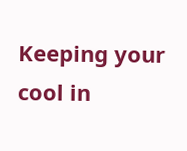Keeping your cool in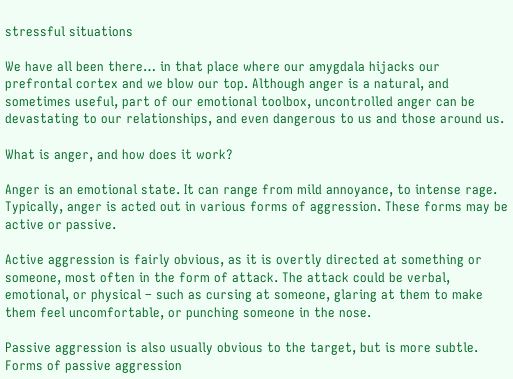stressful situations

We have all been there… in that place where our amygdala hijacks our prefrontal cortex and we blow our top. Although anger is a natural, and sometimes useful, part of our emotional toolbox, uncontrolled anger can be devastating to our relationships, and even dangerous to us and those around us.

What is anger, and how does it work?

Anger is an emotional state. It can range from mild annoyance, to intense rage. Typically, anger is acted out in various forms of aggression. These forms may be active or passive.

Active aggression is fairly obvious, as it is overtly directed at something or someone, most often in the form of attack. The attack could be verbal, emotional, or physical – such as cursing at someone, glaring at them to make them feel uncomfortable, or punching someone in the nose.

Passive aggression is also usually obvious to the target, but is more subtle. Forms of passive aggression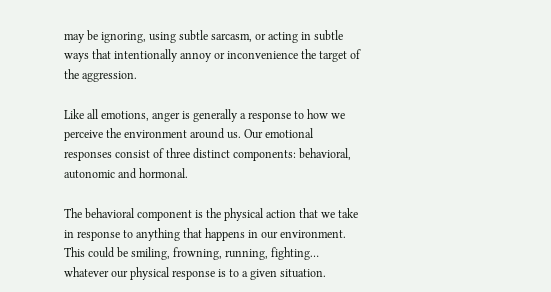may be ignoring, using subtle sarcasm, or acting in subtle ways that intentionally annoy or inconvenience the target of the aggression.

Like all emotions, anger is generally a response to how we perceive the environment around us. Our emotional responses consist of three distinct components: behavioral, autonomic and hormonal.

The behavioral component is the physical action that we take in response to anything that happens in our environment. This could be smiling, frowning, running, fighting… whatever our physical response is to a given situation.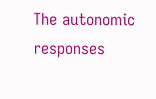The autonomic responses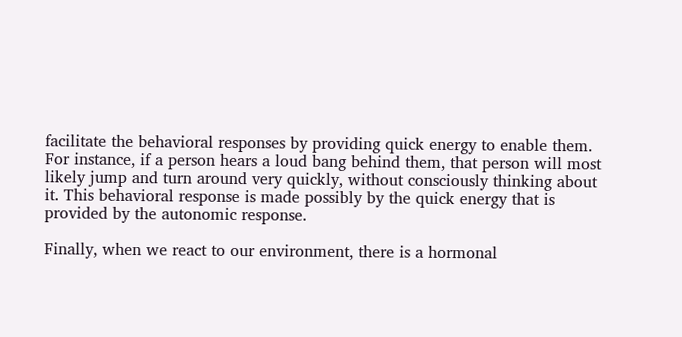facilitate the behavioral responses by providing quick energy to enable them. For instance, if a person hears a loud bang behind them, that person will most likely jump and turn around very quickly, without consciously thinking about it. This behavioral response is made possibly by the quick energy that is provided by the autonomic response.

Finally, when we react to our environment, there is a hormonal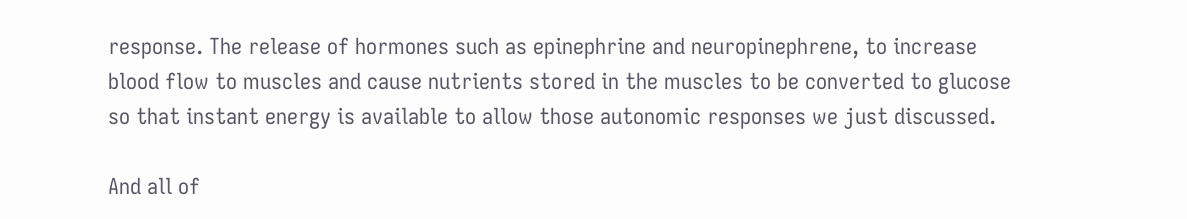response. The release of hormones such as epinephrine and neuropinephrene, to increase blood flow to muscles and cause nutrients stored in the muscles to be converted to glucose so that instant energy is available to allow those autonomic responses we just discussed.

And all of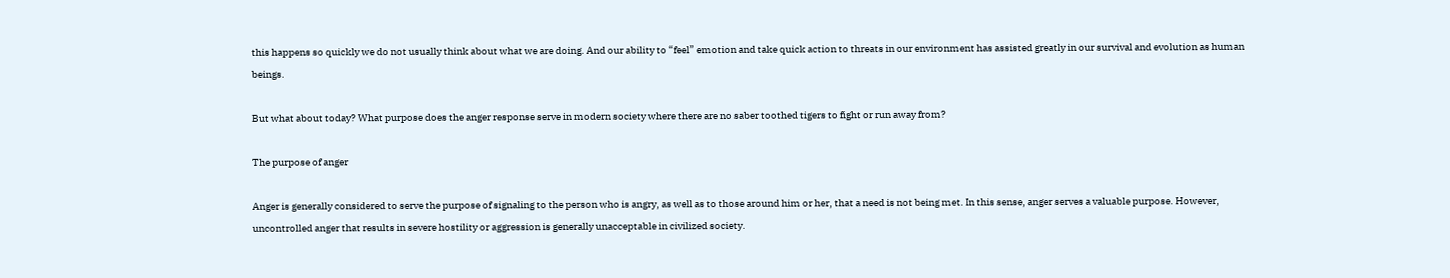this happens so quickly we do not usually think about what we are doing. And our ability to “feel” emotion and take quick action to threats in our environment has assisted greatly in our survival and evolution as human beings.

But what about today? What purpose does the anger response serve in modern society where there are no saber toothed tigers to fight or run away from?

The purpose of anger

Anger is generally considered to serve the purpose of signaling to the person who is angry, as well as to those around him or her, that a need is not being met. In this sense, anger serves a valuable purpose. However, uncontrolled anger that results in severe hostility or aggression is generally unacceptable in civilized society.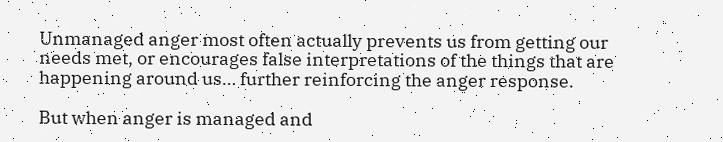Unmanaged anger most often actually prevents us from getting our needs met, or encourages false interpretations of the things that are happening around us… further reinforcing the anger response.

But when anger is managed and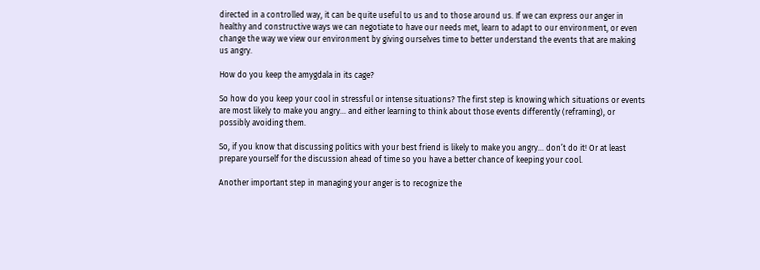directed in a controlled way, it can be quite useful to us and to those around us. If we can express our anger in healthy and constructive ways we can negotiate to have our needs met, learn to adapt to our environment, or even change the way we view our environment by giving ourselves time to better understand the events that are making us angry.

How do you keep the amygdala in its cage?

So how do you keep your cool in stressful or intense situations? The first step is knowing which situations or events are most likely to make you angry… and either learning to think about those events differently (reframing), or possibly avoiding them.

So, if you know that discussing politics with your best friend is likely to make you angry… don’t do it! Or at least prepare yourself for the discussion ahead of time so you have a better chance of keeping your cool.

Another important step in managing your anger is to recognize the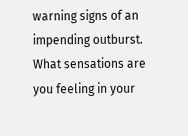warning signs of an impending outburst. What sensations are you feeling in your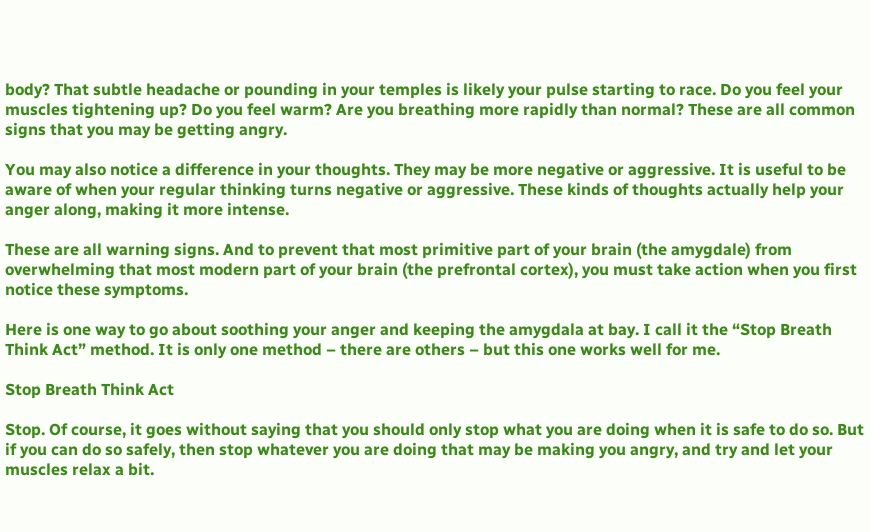body? That subtle headache or pounding in your temples is likely your pulse starting to race. Do you feel your muscles tightening up? Do you feel warm? Are you breathing more rapidly than normal? These are all common signs that you may be getting angry.

You may also notice a difference in your thoughts. They may be more negative or aggressive. It is useful to be aware of when your regular thinking turns negative or aggressive. These kinds of thoughts actually help your anger along, making it more intense.

These are all warning signs. And to prevent that most primitive part of your brain (the amygdale) from overwhelming that most modern part of your brain (the prefrontal cortex), you must take action when you first notice these symptoms.

Here is one way to go about soothing your anger and keeping the amygdala at bay. I call it the “Stop Breath Think Act” method. It is only one method – there are others – but this one works well for me.

Stop Breath Think Act

Stop. Of course, it goes without saying that you should only stop what you are doing when it is safe to do so. But if you can do so safely, then stop whatever you are doing that may be making you angry, and try and let your muscles relax a bit.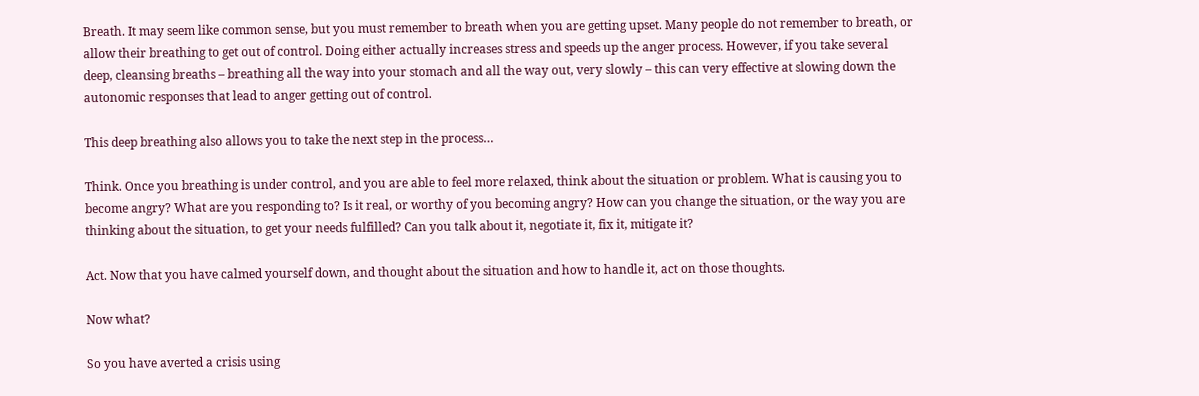Breath. It may seem like common sense, but you must remember to breath when you are getting upset. Many people do not remember to breath, or allow their breathing to get out of control. Doing either actually increases stress and speeds up the anger process. However, if you take several deep, cleansing breaths – breathing all the way into your stomach and all the way out, very slowly – this can very effective at slowing down the autonomic responses that lead to anger getting out of control.

This deep breathing also allows you to take the next step in the process…

Think. Once you breathing is under control, and you are able to feel more relaxed, think about the situation or problem. What is causing you to become angry? What are you responding to? Is it real, or worthy of you becoming angry? How can you change the situation, or the way you are thinking about the situation, to get your needs fulfilled? Can you talk about it, negotiate it, fix it, mitigate it?

Act. Now that you have calmed yourself down, and thought about the situation and how to handle it, act on those thoughts.

Now what?

So you have averted a crisis using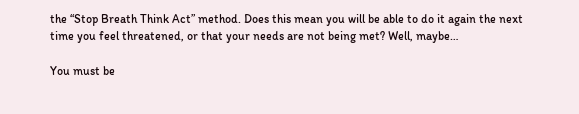the “Stop Breath Think Act” method. Does this mean you will be able to do it again the next time you feel threatened, or that your needs are not being met? Well, maybe…

You must be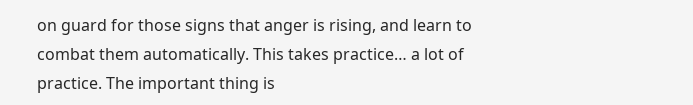on guard for those signs that anger is rising, and learn to combat them automatically. This takes practice… a lot of practice. The important thing is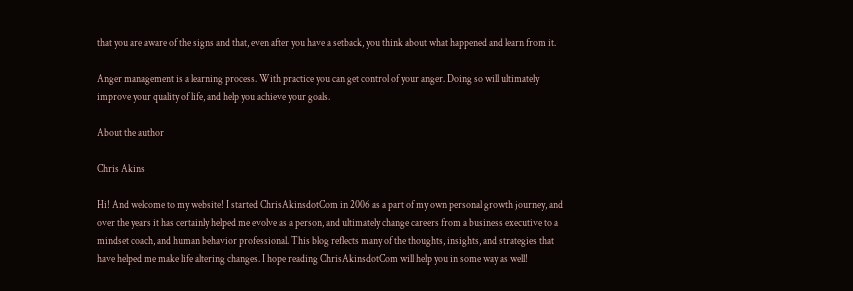that you are aware of the signs and that, even after you have a setback, you think about what happened and learn from it.

Anger management is a learning process. With practice you can get control of your anger. Doing so will ultimately improve your quality of life, and help you achieve your goals.

About the author

Chris Akins

Hi! And welcome to my website! I started ChrisAkinsdotCom in 2006 as a part of my own personal growth journey, and over the years it has certainly helped me evolve as a person, and ultimately change careers from a business executive to a mindset coach, and human behavior professional. This blog reflects many of the thoughts, insights, and strategies that have helped me make life altering changes. I hope reading ChrisAkinsdotCom will help you in some way as well!